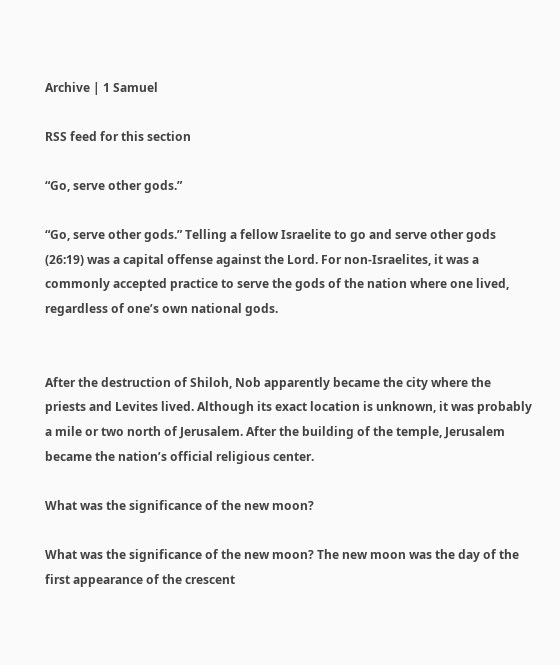Archive | 1 Samuel

RSS feed for this section

“Go, serve other gods.”

“Go, serve other gods.” Telling a fellow Israelite to go and serve other gods (26:19) was a capital offense against the Lord. For non-Israelites, it was a commonly accepted practice to serve the gods of the nation where one lived, regardless of one’s own national gods.


After the destruction of Shiloh, Nob apparently became the city where the priests and Levites lived. Although its exact location is unknown, it was probably a mile or two north of Jerusalem. After the building of the temple, Jerusalem became the nation’s official religious center.

What was the significance of the new moon?

What was the significance of the new moon? The new moon was the day of the first appearance of the crescent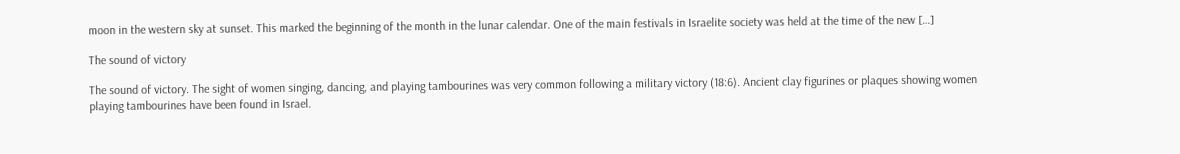moon in the western sky at sunset. This marked the beginning of the month in the lunar calendar. One of the main festivals in Israelite society was held at the time of the new […]

The sound of victory

The sound of victory. The sight of women singing, dancing, and playing tambourines was very common following a military victory (18:6). Ancient clay figurines or plaques showing women playing tambourines have been found in Israel.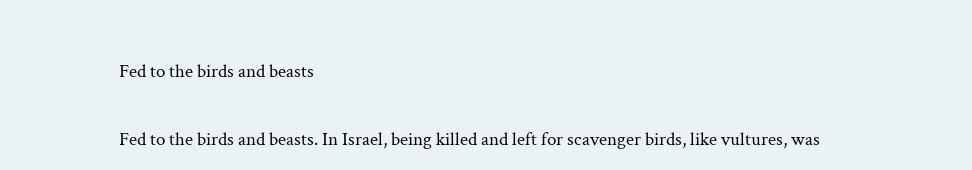Fed to the birds and beasts

Fed to the birds and beasts. In Israel, being killed and left for scavenger birds, like vultures, was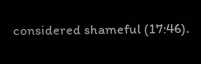considered shameful (17:46).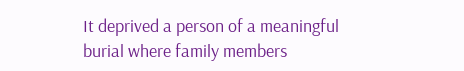It deprived a person of a meaningful burial where family members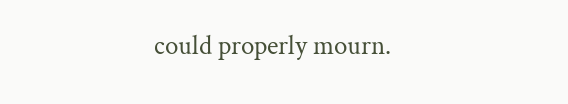could properly mourn.